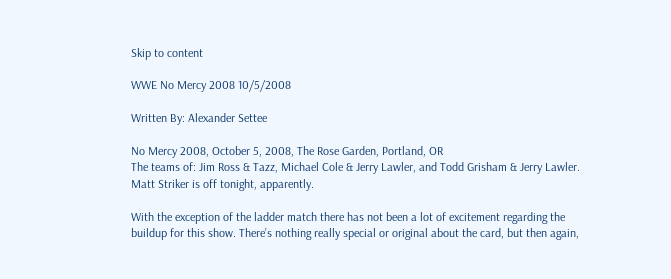Skip to content

WWE No Mercy 2008 10/5/2008

Written By: Alexander Settee

No Mercy 2008, October 5, 2008, The Rose Garden, Portland, OR
The teams of: Jim Ross & Tazz, Michael Cole & Jerry Lawler, and Todd Grisham & Jerry Lawler. Matt Striker is off tonight, apparently.

With the exception of the ladder match there has not been a lot of excitement regarding the buildup for this show. There’s nothing really special or original about the card, but then again,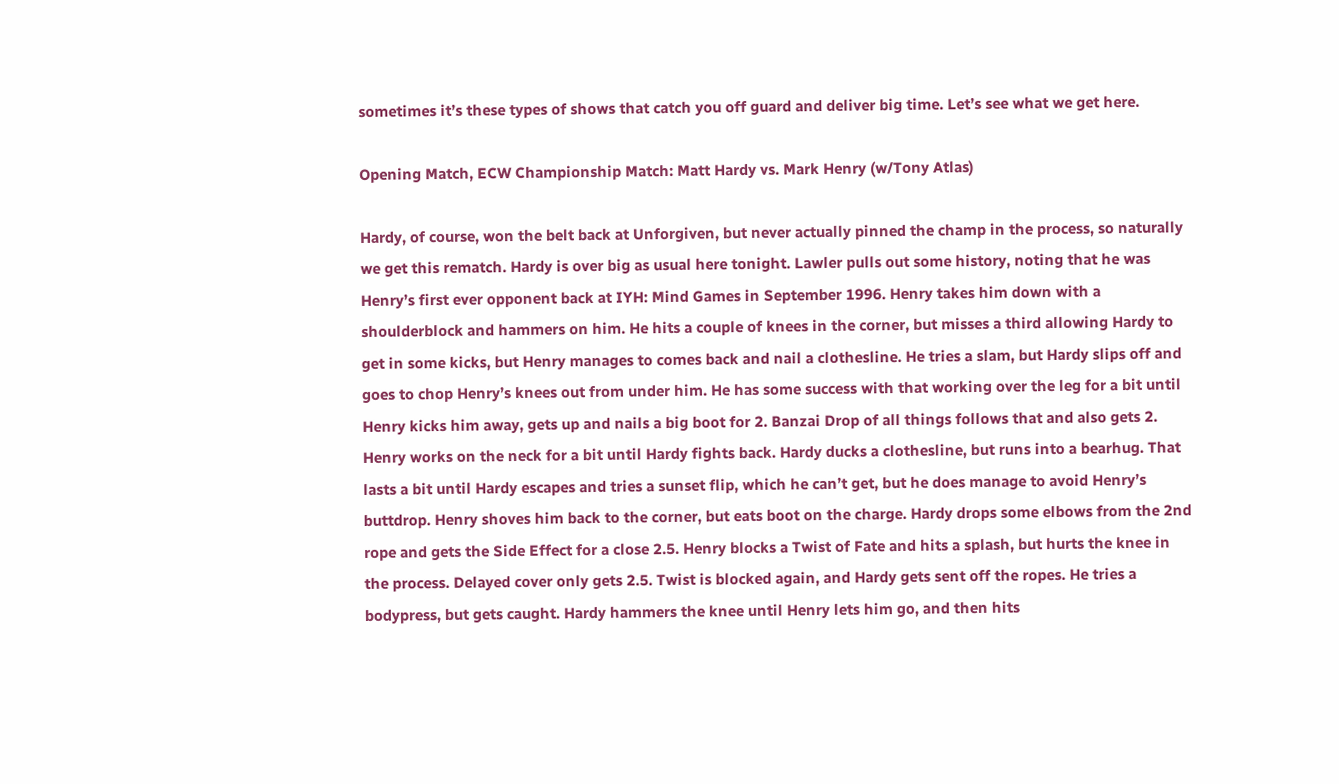sometimes it’s these types of shows that catch you off guard and deliver big time. Let’s see what we get here.

Opening Match, ECW Championship Match: Matt Hardy vs. Mark Henry (w/Tony Atlas)

Hardy, of course, won the belt back at Unforgiven, but never actually pinned the champ in the process, so naturally we get this rematch. Hardy is over big as usual here tonight. Lawler pulls out some history, noting that he was Henry’s first ever opponent back at IYH: Mind Games in September 1996. Henry takes him down with a shoulderblock and hammers on him. He hits a couple of knees in the corner, but misses a third allowing Hardy to get in some kicks, but Henry manages to comes back and nail a clothesline. He tries a slam, but Hardy slips off and goes to chop Henry’s knees out from under him. He has some success with that working over the leg for a bit until Henry kicks him away, gets up and nails a big boot for 2. Banzai Drop of all things follows that and also gets 2. Henry works on the neck for a bit until Hardy fights back. Hardy ducks a clothesline, but runs into a bearhug. That lasts a bit until Hardy escapes and tries a sunset flip, which he can’t get, but he does manage to avoid Henry’s buttdrop. Henry shoves him back to the corner, but eats boot on the charge. Hardy drops some elbows from the 2nd rope and gets the Side Effect for a close 2.5. Henry blocks a Twist of Fate and hits a splash, but hurts the knee in the process. Delayed cover only gets 2.5. Twist is blocked again, and Hardy gets sent off the ropes. He tries a bodypress, but gets caught. Hardy hammers the knee until Henry lets him go, and then hits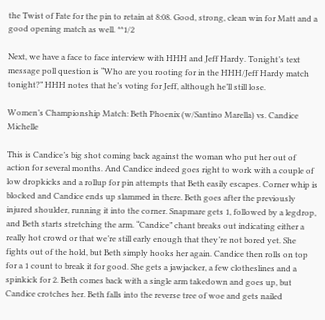the Twist of Fate for the pin to retain at 8:08. Good, strong, clean win for Matt and a good opening match as well. **1/2

Next, we have a face to face interview with HHH and Jeff Hardy. Tonight’s text message poll question is “Who are you rooting for in the HHH/Jeff Hardy match tonight?” HHH notes that he’s voting for Jeff, although he’ll still lose.

Women’s Championship Match: Beth Phoenix (w/Santino Marella) vs. Candice Michelle

This is Candice’s big shot coming back against the woman who put her out of action for several months. And Candice indeed goes right to work with a couple of low dropkicks and a rollup for pin attempts that Beth easily escapes. Corner whip is blocked and Candice ends up slammed in there. Beth goes after the previously injured shoulder, running it into the corner. Snapmare gets 1, followed by a legdrop, and Beth starts stretching the arm. “Candice” chant breaks out indicating either a really hot crowd or that we’re still early enough that they’re not bored yet. She fights out of the hold, but Beth simply hooks her again. Candice then rolls on top for a 1 count to break it for good. She gets a jawjacker, a few clotheslines and a spinkick for 2. Beth comes back with a single arm takedown and goes up, but Candice crotches her. Beth falls into the reverse tree of woe and gets nailed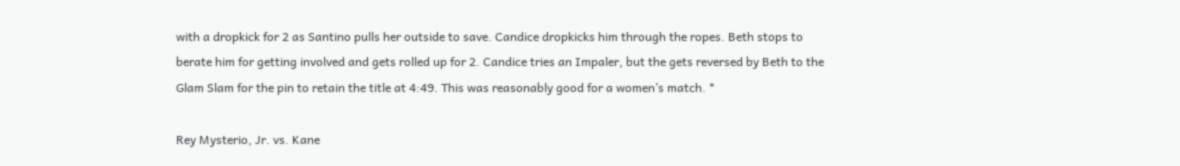with a dropkick for 2 as Santino pulls her outside to save. Candice dropkicks him through the ropes. Beth stops to berate him for getting involved and gets rolled up for 2. Candice tries an Impaler, but the gets reversed by Beth to the Glam Slam for the pin to retain the title at 4:49. This was reasonably good for a women’s match. *

Rey Mysterio, Jr. vs. Kane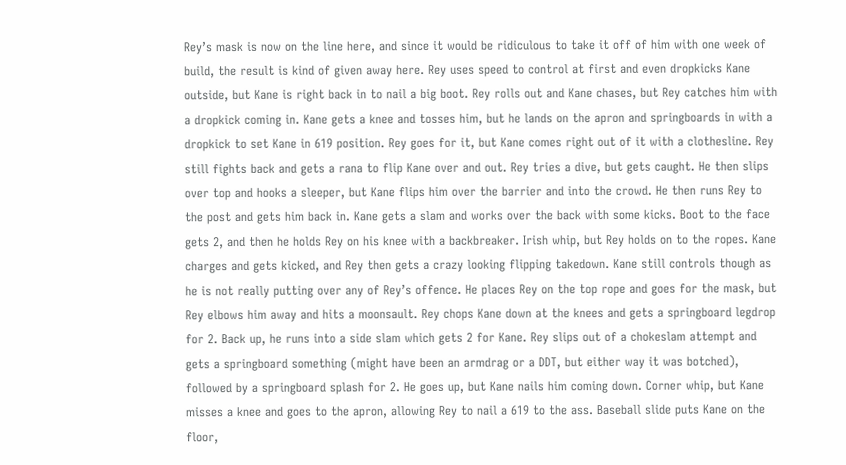Rey’s mask is now on the line here, and since it would be ridiculous to take it off of him with one week of build, the result is kind of given away here. Rey uses speed to control at first and even dropkicks Kane outside, but Kane is right back in to nail a big boot. Rey rolls out and Kane chases, but Rey catches him with a dropkick coming in. Kane gets a knee and tosses him, but he lands on the apron and springboards in with a dropkick to set Kane in 619 position. Rey goes for it, but Kane comes right out of it with a clothesline. Rey still fights back and gets a rana to flip Kane over and out. Rey tries a dive, but gets caught. He then slips over top and hooks a sleeper, but Kane flips him over the barrier and into the crowd. He then runs Rey to the post and gets him back in. Kane gets a slam and works over the back with some kicks. Boot to the face gets 2, and then he holds Rey on his knee with a backbreaker. Irish whip, but Rey holds on to the ropes. Kane charges and gets kicked, and Rey then gets a crazy looking flipping takedown. Kane still controls though as he is not really putting over any of Rey’s offence. He places Rey on the top rope and goes for the mask, but Rey elbows him away and hits a moonsault. Rey chops Kane down at the knees and gets a springboard legdrop for 2. Back up, he runs into a side slam which gets 2 for Kane. Rey slips out of a chokeslam attempt and gets a springboard something (might have been an armdrag or a DDT, but either way it was botched), followed by a springboard splash for 2. He goes up, but Kane nails him coming down. Corner whip, but Kane misses a knee and goes to the apron, allowing Rey to nail a 619 to the ass. Baseball slide puts Kane on the floor,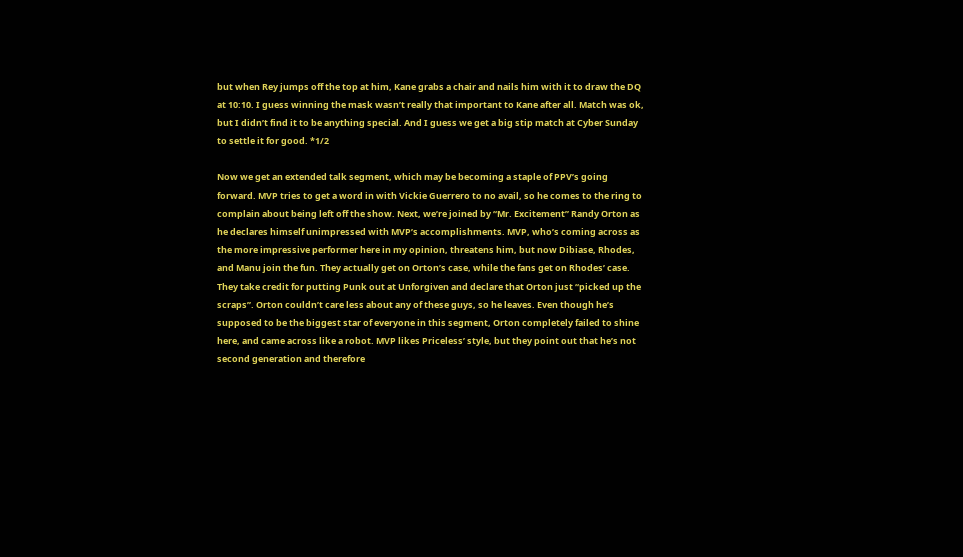but when Rey jumps off the top at him, Kane grabs a chair and nails him with it to draw the DQ at 10:10. I guess winning the mask wasn’t really that important to Kane after all. Match was ok, but I didn’t find it to be anything special. And I guess we get a big stip match at Cyber Sunday to settle it for good. *1/2

Now we get an extended talk segment, which may be becoming a staple of PPV’s going forward. MVP tries to get a word in with Vickie Guerrero to no avail, so he comes to the ring to complain about being left off the show. Next, we’re joined by “Mr. Excitement” Randy Orton as he declares himself unimpressed with MVP’s accomplishments. MVP, who’s coming across as the more impressive performer here in my opinion, threatens him, but now Dibiase, Rhodes, and Manu join the fun. They actually get on Orton’s case, while the fans get on Rhodes’ case. They take credit for putting Punk out at Unforgiven and declare that Orton just “picked up the scraps”. Orton couldn’t care less about any of these guys, so he leaves. Even though he’s supposed to be the biggest star of everyone in this segment, Orton completely failed to shine here, and came across like a robot. MVP likes Priceless’ style, but they point out that he’s not second generation and therefore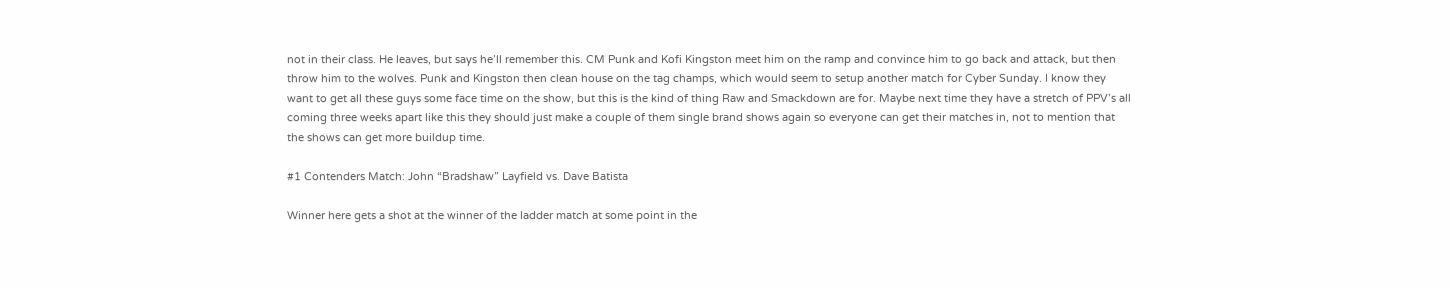not in their class. He leaves, but says he’ll remember this. CM Punk and Kofi Kingston meet him on the ramp and convince him to go back and attack, but then throw him to the wolves. Punk and Kingston then clean house on the tag champs, which would seem to setup another match for Cyber Sunday. I know they want to get all these guys some face time on the show, but this is the kind of thing Raw and Smackdown are for. Maybe next time they have a stretch of PPV’s all coming three weeks apart like this they should just make a couple of them single brand shows again so everyone can get their matches in, not to mention that the shows can get more buildup time.

#1 Contenders Match: John “Bradshaw” Layfield vs. Dave Batista

Winner here gets a shot at the winner of the ladder match at some point in the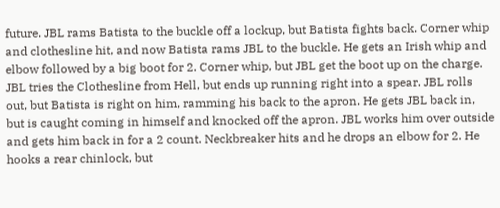future. JBL rams Batista to the buckle off a lockup, but Batista fights back. Corner whip and clothesline hit, and now Batista rams JBL to the buckle. He gets an Irish whip and elbow followed by a big boot for 2. Corner whip, but JBL get the boot up on the charge. JBL tries the Clothesline from Hell, but ends up running right into a spear. JBL rolls out, but Batista is right on him, ramming his back to the apron. He gets JBL back in, but is caught coming in himself and knocked off the apron. JBL works him over outside and gets him back in for a 2 count. Neckbreaker hits and he drops an elbow for 2. He hooks a rear chinlock, but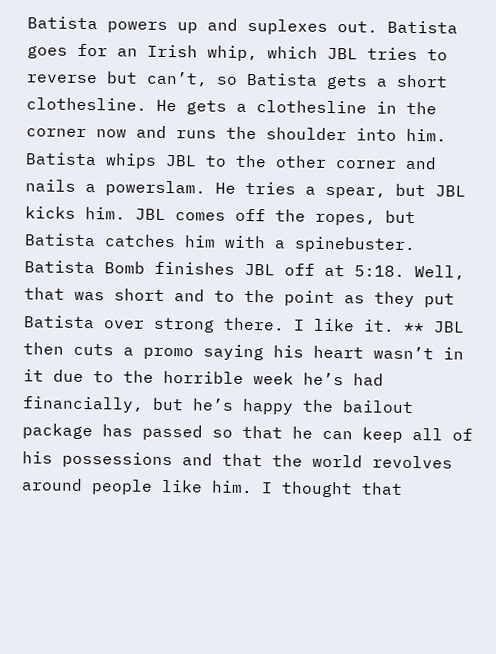Batista powers up and suplexes out. Batista goes for an Irish whip, which JBL tries to reverse but can’t, so Batista gets a short clothesline. He gets a clothesline in the corner now and runs the shoulder into him. Batista whips JBL to the other corner and nails a powerslam. He tries a spear, but JBL kicks him. JBL comes off the ropes, but Batista catches him with a spinebuster. Batista Bomb finishes JBL off at 5:18. Well, that was short and to the point as they put Batista over strong there. I like it. ** JBL then cuts a promo saying his heart wasn’t in it due to the horrible week he’s had financially, but he’s happy the bailout package has passed so that he can keep all of his possessions and that the world revolves around people like him. I thought that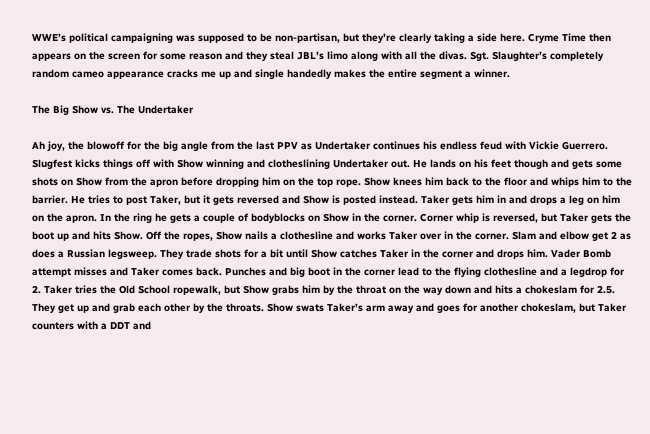WWE’s political campaigning was supposed to be non-partisan, but they’re clearly taking a side here. Cryme Time then appears on the screen for some reason and they steal JBL’s limo along with all the divas. Sgt. Slaughter’s completely random cameo appearance cracks me up and single handedly makes the entire segment a winner.

The Big Show vs. The Undertaker

Ah joy, the blowoff for the big angle from the last PPV as Undertaker continues his endless feud with Vickie Guerrero. Slugfest kicks things off with Show winning and clotheslining Undertaker out. He lands on his feet though and gets some shots on Show from the apron before dropping him on the top rope. Show knees him back to the floor and whips him to the barrier. He tries to post Taker, but it gets reversed and Show is posted instead. Taker gets him in and drops a leg on him on the apron. In the ring he gets a couple of bodyblocks on Show in the corner. Corner whip is reversed, but Taker gets the boot up and hits Show. Off the ropes, Show nails a clothesline and works Taker over in the corner. Slam and elbow get 2 as does a Russian legsweep. They trade shots for a bit until Show catches Taker in the corner and drops him. Vader Bomb attempt misses and Taker comes back. Punches and big boot in the corner lead to the flying clothesline and a legdrop for 2. Taker tries the Old School ropewalk, but Show grabs him by the throat on the way down and hits a chokeslam for 2.5. They get up and grab each other by the throats. Show swats Taker’s arm away and goes for another chokeslam, but Taker counters with a DDT and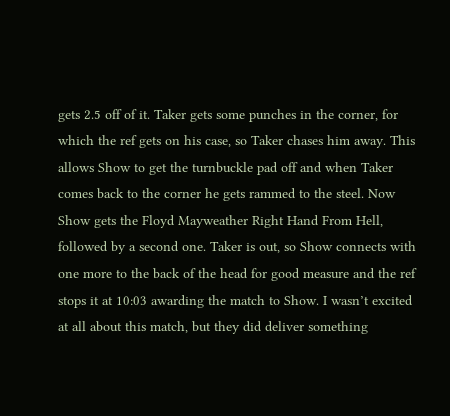gets 2.5 off of it. Taker gets some punches in the corner, for which the ref gets on his case, so Taker chases him away. This allows Show to get the turnbuckle pad off and when Taker comes back to the corner he gets rammed to the steel. Now Show gets the Floyd Mayweather Right Hand From Hell, followed by a second one. Taker is out, so Show connects with one more to the back of the head for good measure and the ref stops it at 10:03 awarding the match to Show. I wasn’t excited at all about this match, but they did deliver something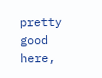pretty good here,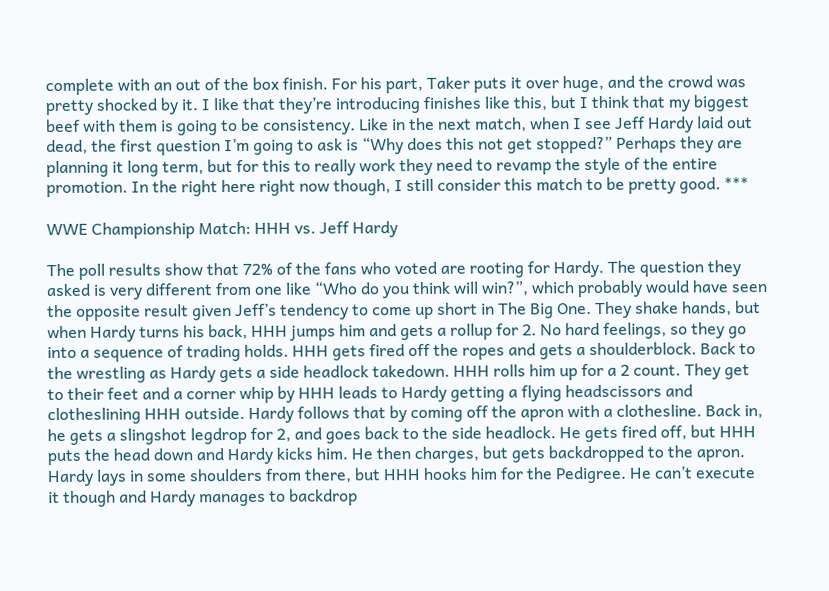complete with an out of the box finish. For his part, Taker puts it over huge, and the crowd was pretty shocked by it. I like that they’re introducing finishes like this, but I think that my biggest beef with them is going to be consistency. Like in the next match, when I see Jeff Hardy laid out dead, the first question I’m going to ask is “Why does this not get stopped?” Perhaps they are planning it long term, but for this to really work they need to revamp the style of the entire promotion. In the right here right now though, I still consider this match to be pretty good. ***

WWE Championship Match: HHH vs. Jeff Hardy

The poll results show that 72% of the fans who voted are rooting for Hardy. The question they asked is very different from one like “Who do you think will win?”, which probably would have seen the opposite result given Jeff’s tendency to come up short in The Big One. They shake hands, but when Hardy turns his back, HHH jumps him and gets a rollup for 2. No hard feelings, so they go into a sequence of trading holds. HHH gets fired off the ropes and gets a shoulderblock. Back to the wrestling as Hardy gets a side headlock takedown. HHH rolls him up for a 2 count. They get to their feet and a corner whip by HHH leads to Hardy getting a flying headscissors and clotheslining HHH outside. Hardy follows that by coming off the apron with a clothesline. Back in, he gets a slingshot legdrop for 2, and goes back to the side headlock. He gets fired off, but HHH puts the head down and Hardy kicks him. He then charges, but gets backdropped to the apron. Hardy lays in some shoulders from there, but HHH hooks him for the Pedigree. He can’t execute it though and Hardy manages to backdrop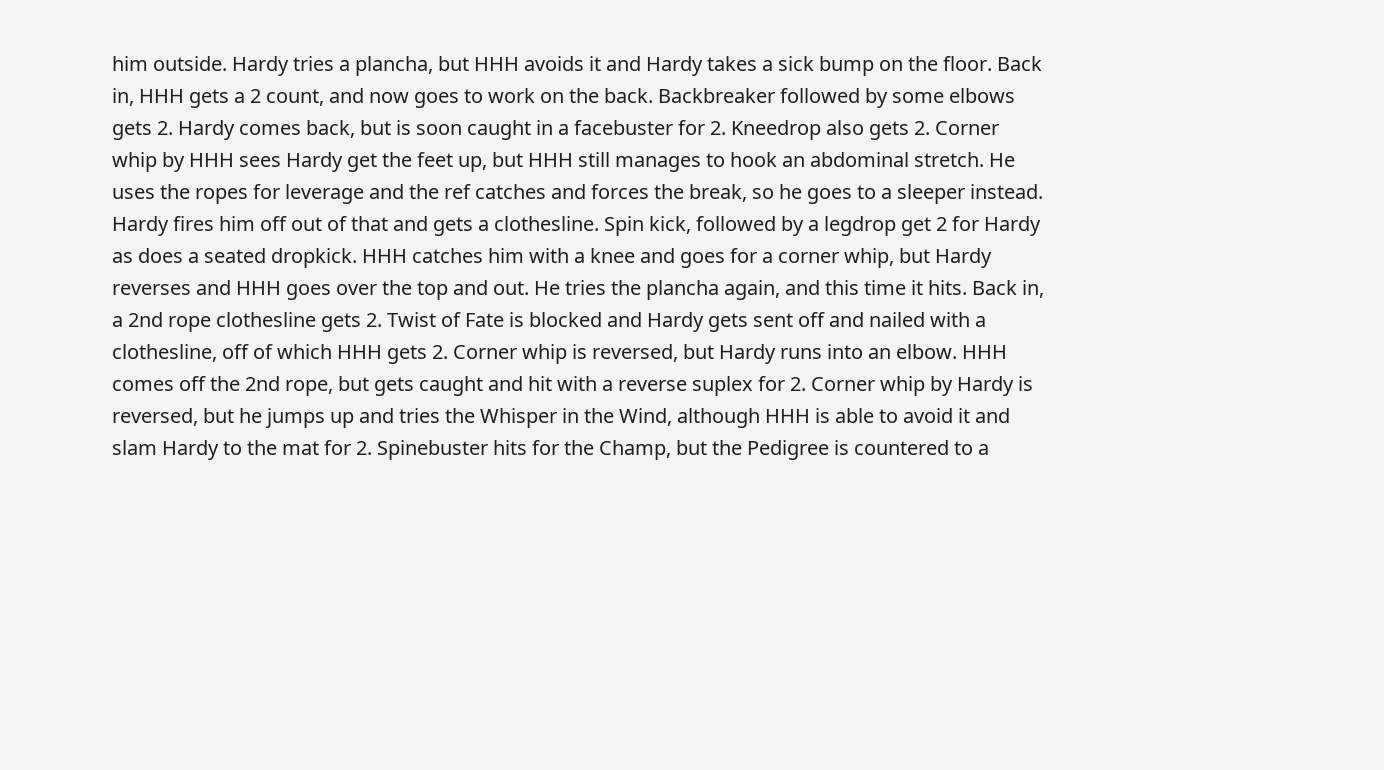him outside. Hardy tries a plancha, but HHH avoids it and Hardy takes a sick bump on the floor. Back in, HHH gets a 2 count, and now goes to work on the back. Backbreaker followed by some elbows gets 2. Hardy comes back, but is soon caught in a facebuster for 2. Kneedrop also gets 2. Corner whip by HHH sees Hardy get the feet up, but HHH still manages to hook an abdominal stretch. He uses the ropes for leverage and the ref catches and forces the break, so he goes to a sleeper instead. Hardy fires him off out of that and gets a clothesline. Spin kick, followed by a legdrop get 2 for Hardy as does a seated dropkick. HHH catches him with a knee and goes for a corner whip, but Hardy reverses and HHH goes over the top and out. He tries the plancha again, and this time it hits. Back in, a 2nd rope clothesline gets 2. Twist of Fate is blocked and Hardy gets sent off and nailed with a clothesline, off of which HHH gets 2. Corner whip is reversed, but Hardy runs into an elbow. HHH comes off the 2nd rope, but gets caught and hit with a reverse suplex for 2. Corner whip by Hardy is reversed, but he jumps up and tries the Whisper in the Wind, although HHH is able to avoid it and slam Hardy to the mat for 2. Spinebuster hits for the Champ, but the Pedigree is countered to a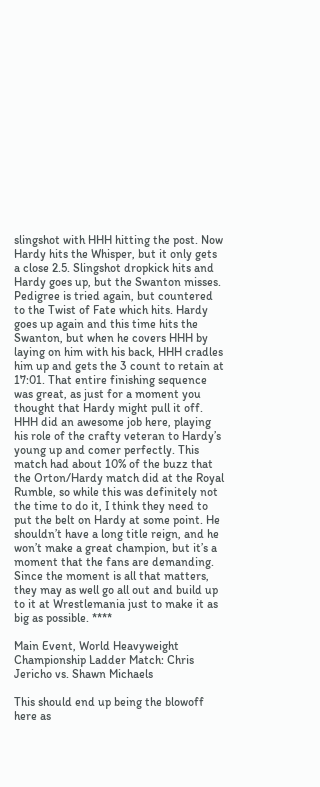slingshot with HHH hitting the post. Now Hardy hits the Whisper, but it only gets a close 2.5. Slingshot dropkick hits and Hardy goes up, but the Swanton misses. Pedigree is tried again, but countered to the Twist of Fate which hits. Hardy goes up again and this time hits the Swanton, but when he covers HHH by laying on him with his back, HHH cradles him up and gets the 3 count to retain at 17:01. That entire finishing sequence was great, as just for a moment you thought that Hardy might pull it off. HHH did an awesome job here, playing his role of the crafty veteran to Hardy’s young up and comer perfectly. This match had about 10% of the buzz that the Orton/Hardy match did at the Royal Rumble, so while this was definitely not the time to do it, I think they need to put the belt on Hardy at some point. He shouldn’t have a long title reign, and he won’t make a great champion, but it’s a moment that the fans are demanding. Since the moment is all that matters, they may as well go all out and build up to it at Wrestlemania just to make it as big as possible. ****

Main Event, World Heavyweight Championship Ladder Match: Chris Jericho vs. Shawn Michaels

This should end up being the blowoff here as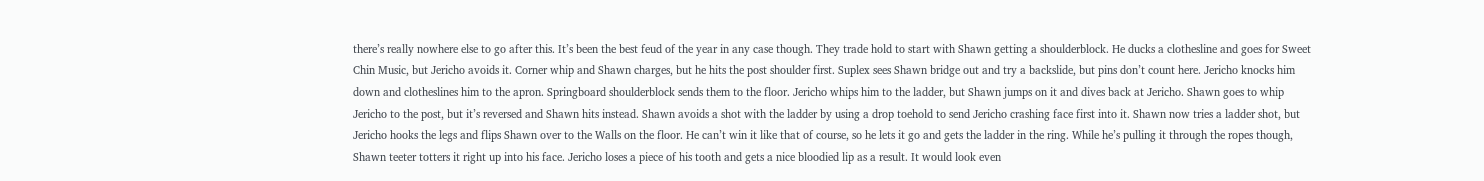there’s really nowhere else to go after this. It’s been the best feud of the year in any case though. They trade hold to start with Shawn getting a shoulderblock. He ducks a clothesline and goes for Sweet Chin Music, but Jericho avoids it. Corner whip and Shawn charges, but he hits the post shoulder first. Suplex sees Shawn bridge out and try a backslide, but pins don’t count here. Jericho knocks him down and clotheslines him to the apron. Springboard shoulderblock sends them to the floor. Jericho whips him to the ladder, but Shawn jumps on it and dives back at Jericho. Shawn goes to whip Jericho to the post, but it’s reversed and Shawn hits instead. Shawn avoids a shot with the ladder by using a drop toehold to send Jericho crashing face first into it. Shawn now tries a ladder shot, but Jericho hooks the legs and flips Shawn over to the Walls on the floor. He can’t win it like that of course, so he lets it go and gets the ladder in the ring. While he’s pulling it through the ropes though, Shawn teeter totters it right up into his face. Jericho loses a piece of his tooth and gets a nice bloodied lip as a result. It would look even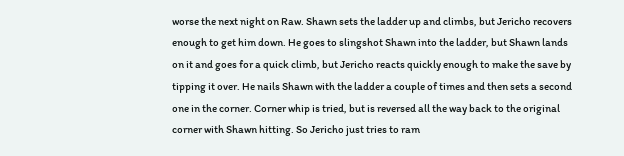worse the next night on Raw. Shawn sets the ladder up and climbs, but Jericho recovers enough to get him down. He goes to slingshot Shawn into the ladder, but Shawn lands on it and goes for a quick climb, but Jericho reacts quickly enough to make the save by tipping it over. He nails Shawn with the ladder a couple of times and then sets a second one in the corner. Corner whip is tried, but is reversed all the way back to the original corner with Shawn hitting. So Jericho just tries to ram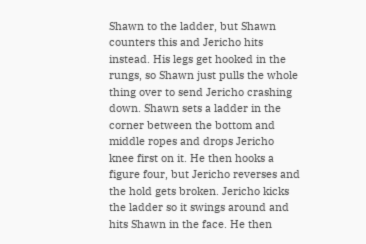Shawn to the ladder, but Shawn counters this and Jericho hits instead. His legs get hooked in the rungs, so Shawn just pulls the whole thing over to send Jericho crashing down. Shawn sets a ladder in the corner between the bottom and middle ropes and drops Jericho knee first on it. He then hooks a figure four, but Jericho reverses and the hold gets broken. Jericho kicks the ladder so it swings around and hits Shawn in the face. He then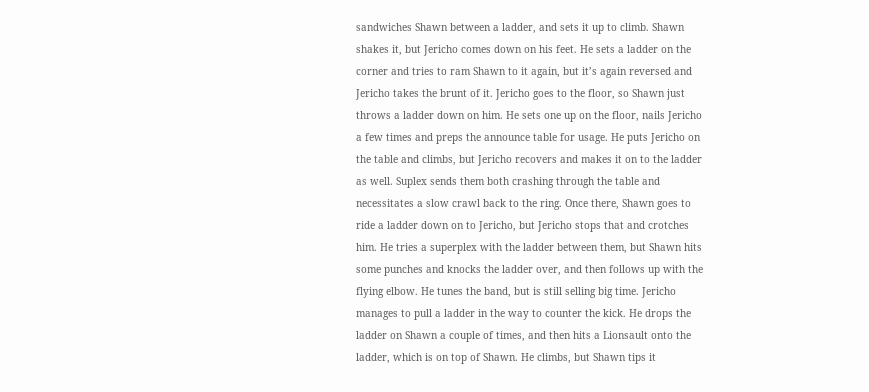sandwiches Shawn between a ladder, and sets it up to climb. Shawn shakes it, but Jericho comes down on his feet. He sets a ladder on the corner and tries to ram Shawn to it again, but it’s again reversed and Jericho takes the brunt of it. Jericho goes to the floor, so Shawn just throws a ladder down on him. He sets one up on the floor, nails Jericho a few times and preps the announce table for usage. He puts Jericho on the table and climbs, but Jericho recovers and makes it on to the ladder as well. Suplex sends them both crashing through the table and necessitates a slow crawl back to the ring. Once there, Shawn goes to ride a ladder down on to Jericho, but Jericho stops that and crotches him. He tries a superplex with the ladder between them, but Shawn hits some punches and knocks the ladder over, and then follows up with the flying elbow. He tunes the band, but is still selling big time. Jericho manages to pull a ladder in the way to counter the kick. He drops the ladder on Shawn a couple of times, and then hits a Lionsault onto the ladder, which is on top of Shawn. He climbs, but Shawn tips it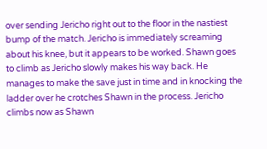over sending Jericho right out to the floor in the nastiest bump of the match. Jericho is immediately screaming about his knee, but it appears to be worked. Shawn goes to climb as Jericho slowly makes his way back. He manages to make the save just in time and in knocking the ladder over he crotches Shawn in the process. Jericho climbs now as Shawn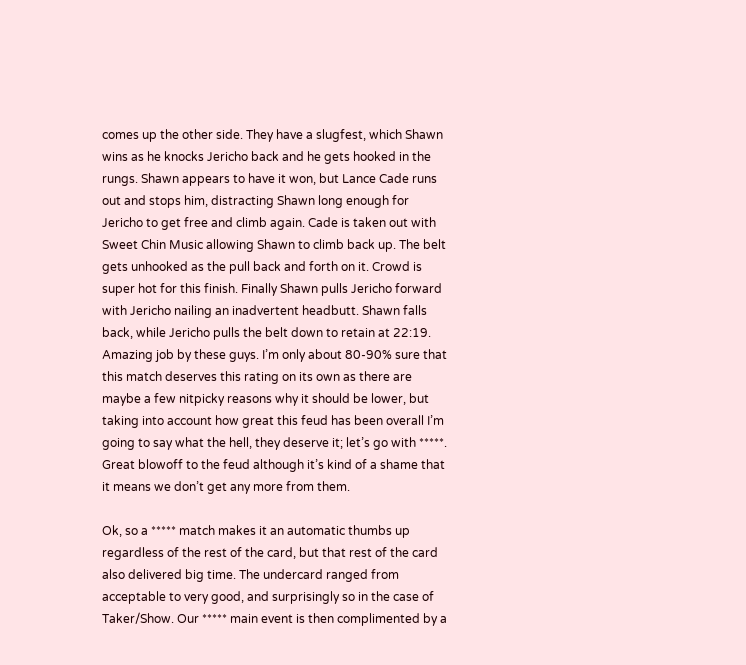comes up the other side. They have a slugfest, which Shawn wins as he knocks Jericho back and he gets hooked in the rungs. Shawn appears to have it won, but Lance Cade runs out and stops him, distracting Shawn long enough for Jericho to get free and climb again. Cade is taken out with Sweet Chin Music allowing Shawn to climb back up. The belt gets unhooked as the pull back and forth on it. Crowd is super hot for this finish. Finally Shawn pulls Jericho forward with Jericho nailing an inadvertent headbutt. Shawn falls back, while Jericho pulls the belt down to retain at 22:19. Amazing job by these guys. I’m only about 80-90% sure that this match deserves this rating on its own as there are maybe a few nitpicky reasons why it should be lower, but taking into account how great this feud has been overall I’m going to say what the hell, they deserve it; let’s go with *****. Great blowoff to the feud although it’s kind of a shame that it means we don’t get any more from them.

Ok, so a ***** match makes it an automatic thumbs up regardless of the rest of the card, but that rest of the card also delivered big time. The undercard ranged from acceptable to very good, and surprisingly so in the case of Taker/Show. Our ***** main event is then complimented by a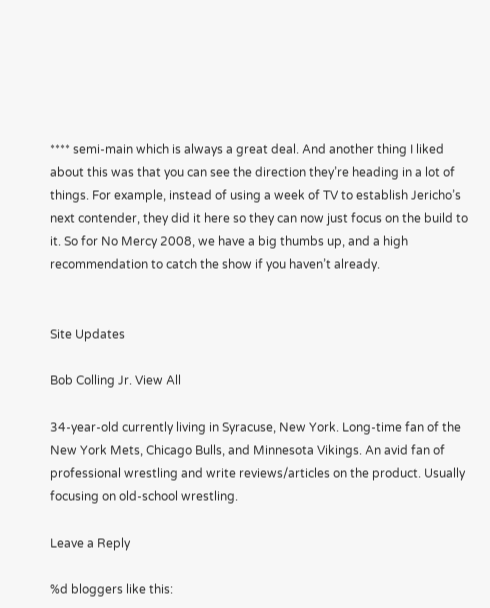**** semi-main which is always a great deal. And another thing I liked about this was that you can see the direction they’re heading in a lot of things. For example, instead of using a week of TV to establish Jericho’s next contender, they did it here so they can now just focus on the build to it. So for No Mercy 2008, we have a big thumbs up, and a high recommendation to catch the show if you haven’t already.


Site Updates

Bob Colling Jr. View All

34-year-old currently living in Syracuse, New York. Long-time fan of the New York Mets, Chicago Bulls, and Minnesota Vikings. An avid fan of professional wrestling and write reviews/articles on the product. Usually focusing on old-school wrestling.

Leave a Reply

%d bloggers like this: